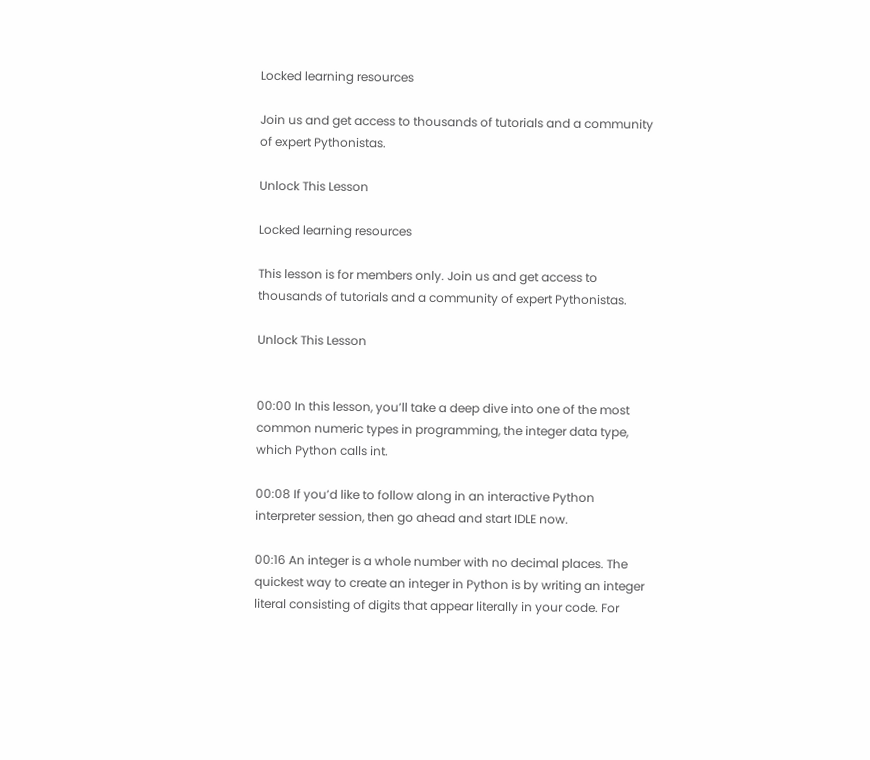Locked learning resources

Join us and get access to thousands of tutorials and a community of expert Pythonistas.

Unlock This Lesson

Locked learning resources

This lesson is for members only. Join us and get access to thousands of tutorials and a community of expert Pythonistas.

Unlock This Lesson


00:00 In this lesson, you’ll take a deep dive into one of the most common numeric types in programming, the integer data type, which Python calls int.

00:08 If you’d like to follow along in an interactive Python interpreter session, then go ahead and start IDLE now.

00:16 An integer is a whole number with no decimal places. The quickest way to create an integer in Python is by writing an integer literal consisting of digits that appear literally in your code. For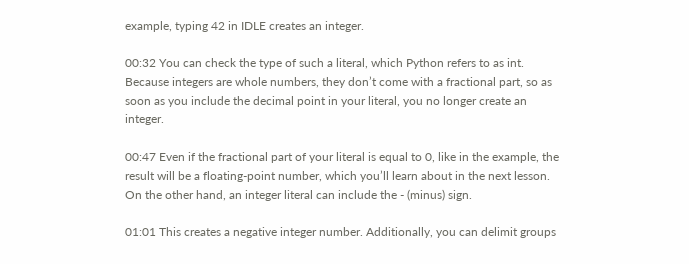example, typing 42 in IDLE creates an integer.

00:32 You can check the type of such a literal, which Python refers to as int. Because integers are whole numbers, they don’t come with a fractional part, so as soon as you include the decimal point in your literal, you no longer create an integer.

00:47 Even if the fractional part of your literal is equal to 0, like in the example, the result will be a floating-point number, which you’ll learn about in the next lesson. On the other hand, an integer literal can include the - (minus) sign.

01:01 This creates a negative integer number. Additionally, you can delimit groups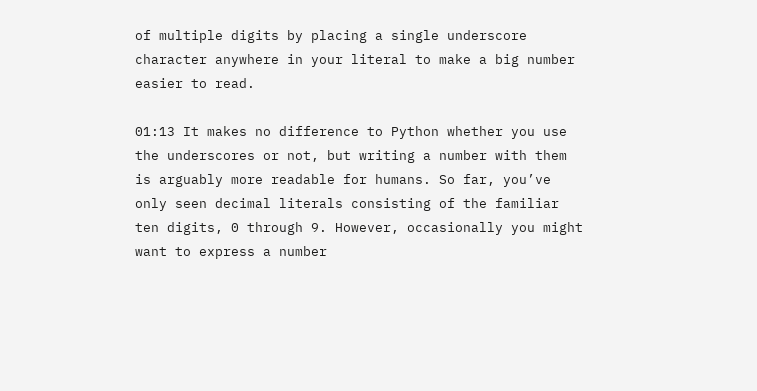of multiple digits by placing a single underscore character anywhere in your literal to make a big number easier to read.

01:13 It makes no difference to Python whether you use the underscores or not, but writing a number with them is arguably more readable for humans. So far, you’ve only seen decimal literals consisting of the familiar ten digits, 0 through 9. However, occasionally you might want to express a number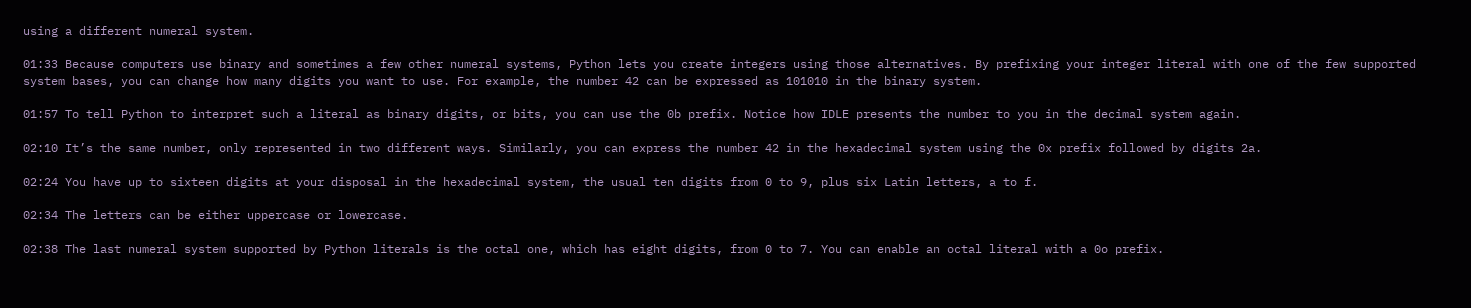using a different numeral system.

01:33 Because computers use binary and sometimes a few other numeral systems, Python lets you create integers using those alternatives. By prefixing your integer literal with one of the few supported system bases, you can change how many digits you want to use. For example, the number 42 can be expressed as 101010 in the binary system.

01:57 To tell Python to interpret such a literal as binary digits, or bits, you can use the 0b prefix. Notice how IDLE presents the number to you in the decimal system again.

02:10 It’s the same number, only represented in two different ways. Similarly, you can express the number 42 in the hexadecimal system using the 0x prefix followed by digits 2a.

02:24 You have up to sixteen digits at your disposal in the hexadecimal system, the usual ten digits from 0 to 9, plus six Latin letters, a to f.

02:34 The letters can be either uppercase or lowercase.

02:38 The last numeral system supported by Python literals is the octal one, which has eight digits, from 0 to 7. You can enable an octal literal with a 0o prefix.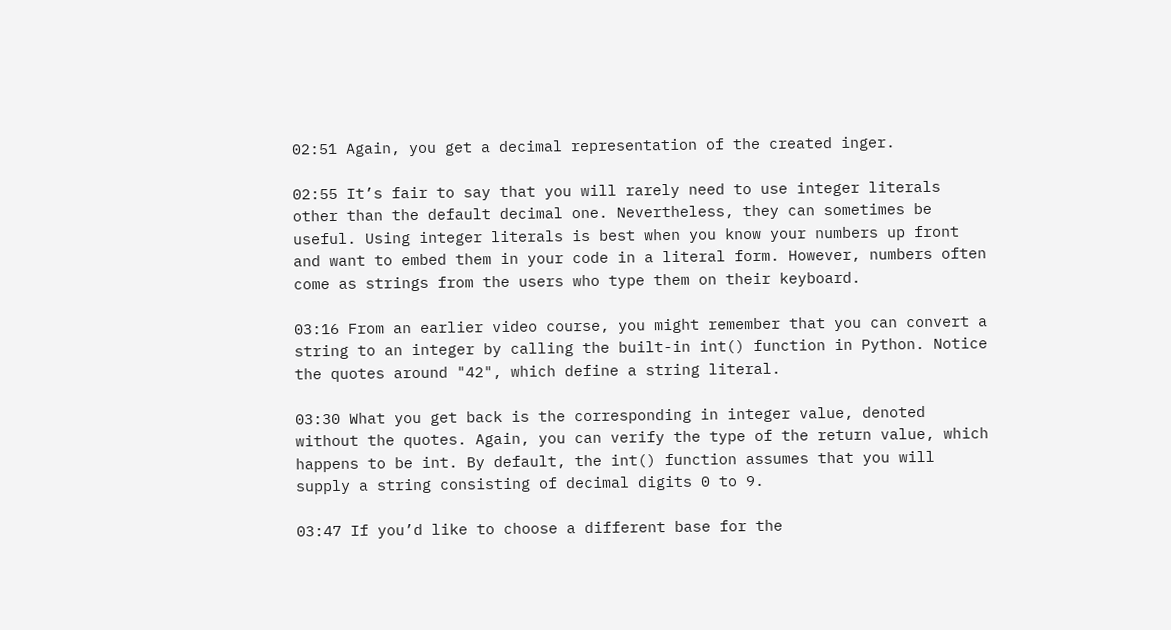02:51 Again, you get a decimal representation of the created inger.

02:55 It’s fair to say that you will rarely need to use integer literals other than the default decimal one. Nevertheless, they can sometimes be useful. Using integer literals is best when you know your numbers up front and want to embed them in your code in a literal form. However, numbers often come as strings from the users who type them on their keyboard.

03:16 From an earlier video course, you might remember that you can convert a string to an integer by calling the built-in int() function in Python. Notice the quotes around "42", which define a string literal.

03:30 What you get back is the corresponding in integer value, denoted without the quotes. Again, you can verify the type of the return value, which happens to be int. By default, the int() function assumes that you will supply a string consisting of decimal digits 0 to 9.

03:47 If you’d like to choose a different base for the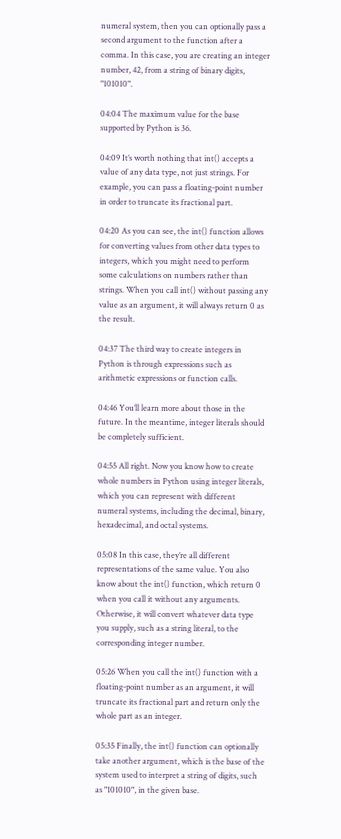numeral system, then you can optionally pass a second argument to the function after a comma. In this case, you are creating an integer number, 42, from a string of binary digits, "101010".

04:04 The maximum value for the base supported by Python is 36.

04:09 It’s worth nothing that int() accepts a value of any data type, not just strings. For example, you can pass a floating-point number in order to truncate its fractional part.

04:20 As you can see, the int() function allows for converting values from other data types to integers, which you might need to perform some calculations on numbers rather than strings. When you call int() without passing any value as an argument, it will always return 0 as the result.

04:37 The third way to create integers in Python is through expressions such as arithmetic expressions or function calls.

04:46 You’ll learn more about those in the future. In the meantime, integer literals should be completely sufficient.

04:55 All right. Now you know how to create whole numbers in Python using integer literals, which you can represent with different numeral systems, including the decimal, binary, hexadecimal, and octal systems.

05:08 In this case, they’re all different representations of the same value. You also know about the int() function, which return 0 when you call it without any arguments. Otherwise, it will convert whatever data type you supply, such as a string literal, to the corresponding integer number.

05:26 When you call the int() function with a floating-point number as an argument, it will truncate its fractional part and return only the whole part as an integer.

05:35 Finally, the int() function can optionally take another argument, which is the base of the system used to interpret a string of digits, such as "101010", in the given base.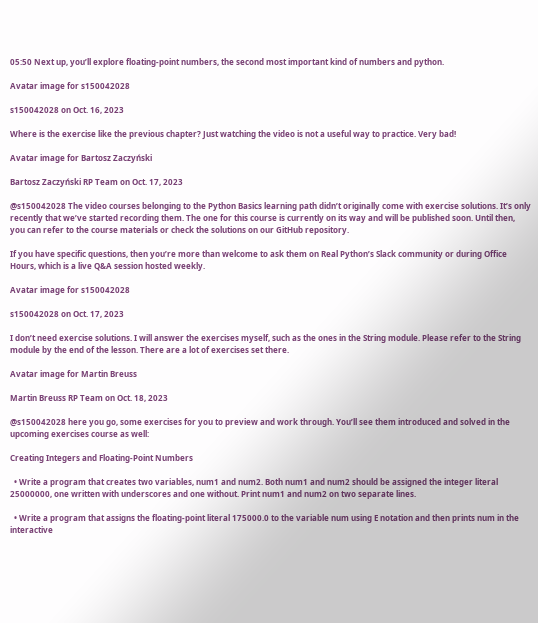05:50 Next up, you’ll explore floating-point numbers, the second most important kind of numbers and python.

Avatar image for s150042028

s150042028 on Oct. 16, 2023

Where is the exercise like the previous chapter? Just watching the video is not a useful way to practice. Very bad!

Avatar image for Bartosz Zaczyński

Bartosz Zaczyński RP Team on Oct. 17, 2023

@s150042028 The video courses belonging to the Python Basics learning path didn’t originally come with exercise solutions. It’s only recently that we’ve started recording them. The one for this course is currently on its way and will be published soon. Until then, you can refer to the course materials or check the solutions on our GitHub repository.

If you have specific questions, then you’re more than welcome to ask them on Real Python’s Slack community or during Office Hours, which is a live Q&A session hosted weekly.

Avatar image for s150042028

s150042028 on Oct. 17, 2023

I don’t need exercise solutions. I will answer the exercises myself, such as the ones in the String module. Please refer to the String module by the end of the lesson. There are a lot of exercises set there.

Avatar image for Martin Breuss

Martin Breuss RP Team on Oct. 18, 2023

@s150042028 here you go, some exercises for you to preview and work through. You’ll see them introduced and solved in the upcoming exercises course as well:

Creating Integers and Floating-Point Numbers

  • Write a program that creates two variables, num1 and num2. Both num1 and num2 should be assigned the integer literal 25000000, one written with underscores and one without. Print num1 and num2 on two separate lines.

  • Write a program that assigns the floating-point literal 175000.0 to the variable num using E notation and then prints num in the interactive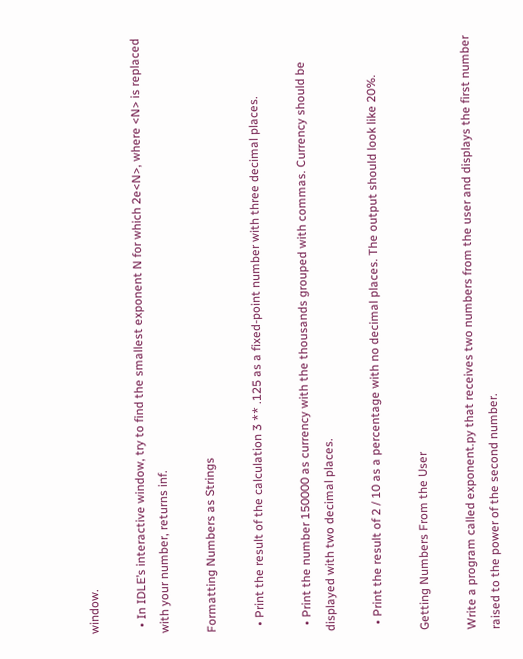window.

  • In IDLE’s interactive window, try to find the smallest exponent N for which 2e<N>, where <N> is replaced with your number, returns inf.

Formatting Numbers as Strings

  • Print the result of the calculation 3 ** .125 as a fixed-point number with three decimal places.

  • Print the number 150000 as currency with the thousands grouped with commas. Currency should be displayed with two decimal places.

  • Print the result of 2 / 10 as a percentage with no decimal places. The output should look like 20%.

Getting Numbers From the User

Write a program called exponent.py that receives two numbers from the user and displays the first number raised to the power of the second number.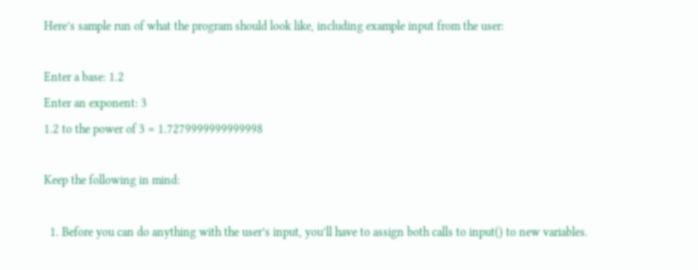Here’s sample run of what the program should look like, including example input from the user:

Enter a base: 1.2
Enter an exponent: 3
1.2 to the power of 3 = 1.7279999999999998

Keep the following in mind:

  1. Before you can do anything with the user’s input, you’ll have to assign both calls to input() to new variables.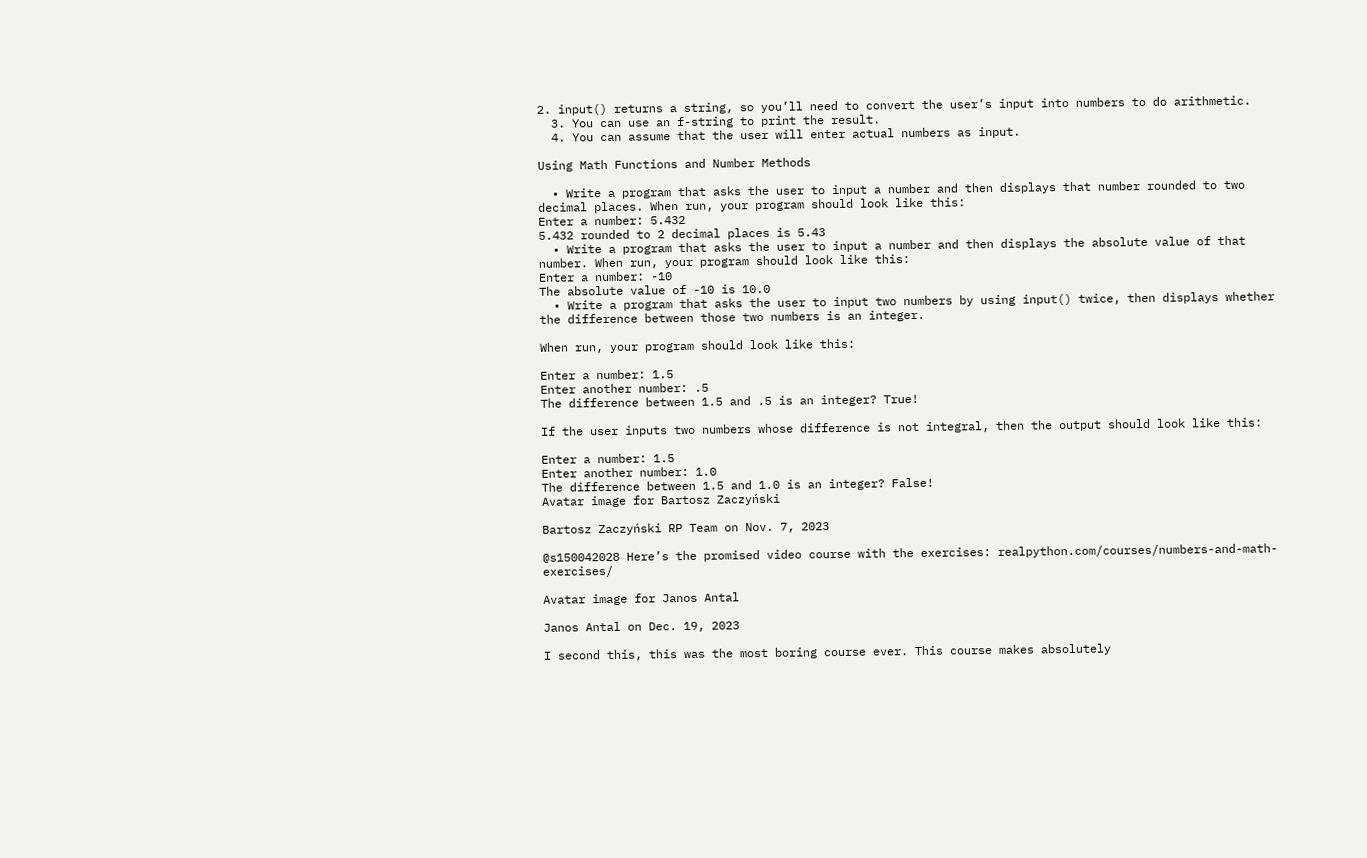2. input() returns a string, so you’ll need to convert the user’s input into numbers to do arithmetic.
  3. You can use an f-string to print the result.
  4. You can assume that the user will enter actual numbers as input.

Using Math Functions and Number Methods

  • Write a program that asks the user to input a number and then displays that number rounded to two decimal places. When run, your program should look like this:
Enter a number: 5.432
5.432 rounded to 2 decimal places is 5.43
  • Write a program that asks the user to input a number and then displays the absolute value of that number. When run, your program should look like this:
Enter a number: -10
The absolute value of -10 is 10.0
  • Write a program that asks the user to input two numbers by using input() twice, then displays whether the difference between those two numbers is an integer.

When run, your program should look like this:

Enter a number: 1.5
Enter another number: .5
The difference between 1.5 and .5 is an integer? True!

If the user inputs two numbers whose difference is not integral, then the output should look like this:

Enter a number: 1.5
Enter another number: 1.0
The difference between 1.5 and 1.0 is an integer? False!
Avatar image for Bartosz Zaczyński

Bartosz Zaczyński RP Team on Nov. 7, 2023

@s150042028 Here’s the promised video course with the exercises: realpython.com/courses/numbers-and-math-exercises/

Avatar image for Janos Antal

Janos Antal on Dec. 19, 2023

I second this, this was the most boring course ever. This course makes absolutely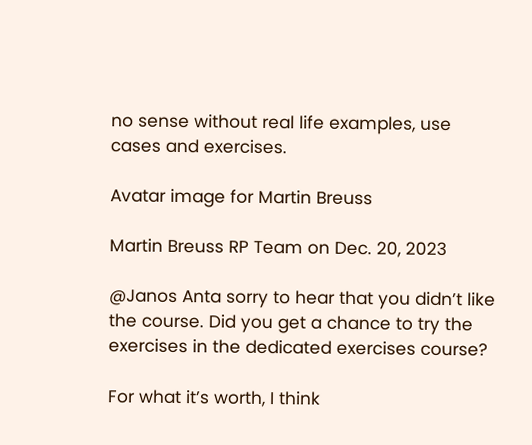no sense without real life examples, use cases and exercises.

Avatar image for Martin Breuss

Martin Breuss RP Team on Dec. 20, 2023

@Janos Anta sorry to hear that you didn’t like the course. Did you get a chance to try the exercises in the dedicated exercises course?

For what it’s worth, I think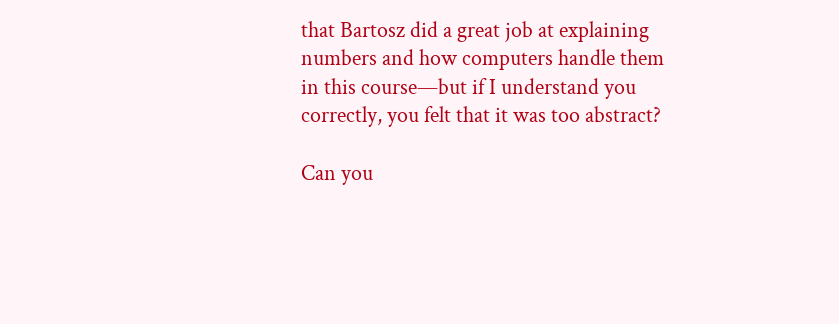that Bartosz did a great job at explaining numbers and how computers handle them in this course—but if I understand you correctly, you felt that it was too abstract?

Can you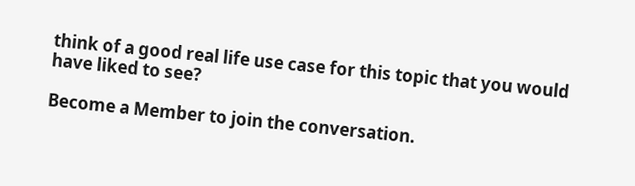think of a good real life use case for this topic that you would have liked to see?

Become a Member to join the conversation.